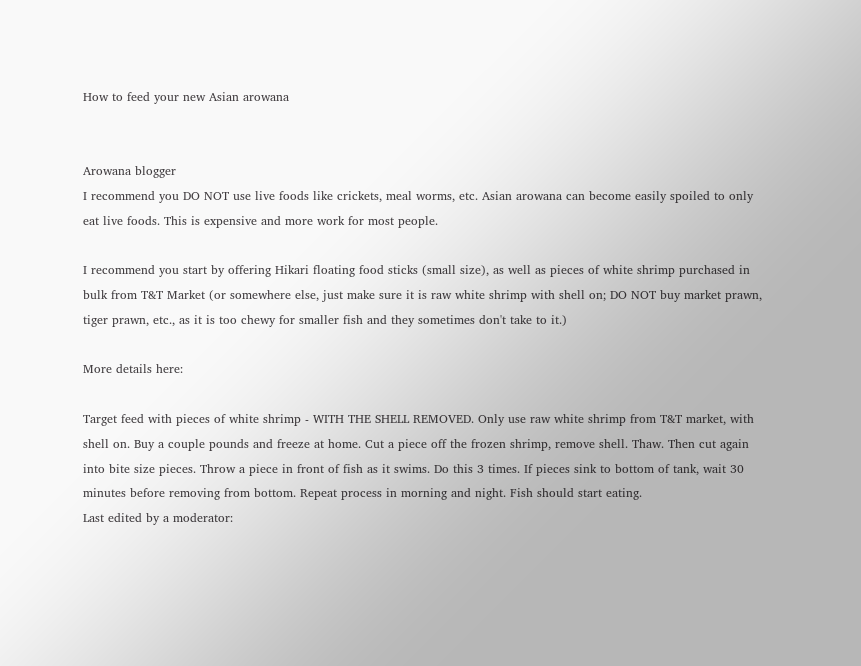How to feed your new Asian arowana


Arowana blogger
I recommend you DO NOT use live foods like crickets, meal worms, etc. Asian arowana can become easily spoiled to only eat live foods. This is expensive and more work for most people.

I recommend you start by offering Hikari floating food sticks (small size), as well as pieces of white shrimp purchased in bulk from T&T Market (or somewhere else, just make sure it is raw white shrimp with shell on; DO NOT buy market prawn, tiger prawn, etc., as it is too chewy for smaller fish and they sometimes don't take to it.)

More details here:

Target feed with pieces of white shrimp - WITH THE SHELL REMOVED. Only use raw white shrimp from T&T market, with shell on. Buy a couple pounds and freeze at home. Cut a piece off the frozen shrimp, remove shell. Thaw. Then cut again into bite size pieces. Throw a piece in front of fish as it swims. Do this 3 times. If pieces sink to bottom of tank, wait 30 minutes before removing from bottom. Repeat process in morning and night. Fish should start eating.
Last edited by a moderator: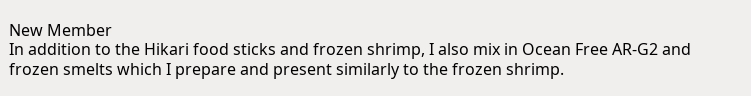New Member
In addition to the Hikari food sticks and frozen shrimp, I also mix in Ocean Free AR-G2 and frozen smelts which I prepare and present similarly to the frozen shrimp.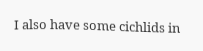I also have some cichlids in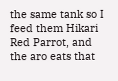the same tank so I feed them Hikari Red Parrot, and the aro eats that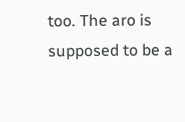too. The aro is supposed to be a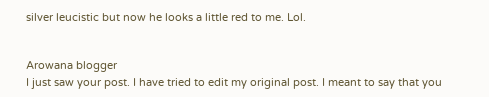silver leucistic but now he looks a little red to me. Lol.


Arowana blogger
I just saw your post. I have tried to edit my original post. I meant to say that you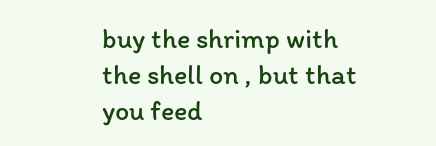buy the shrimp with the shell on , but that you feed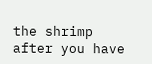the shrimp after you have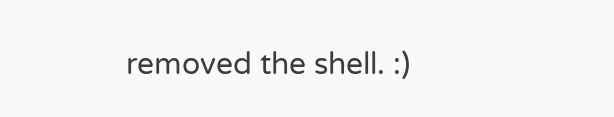removed the shell. :)